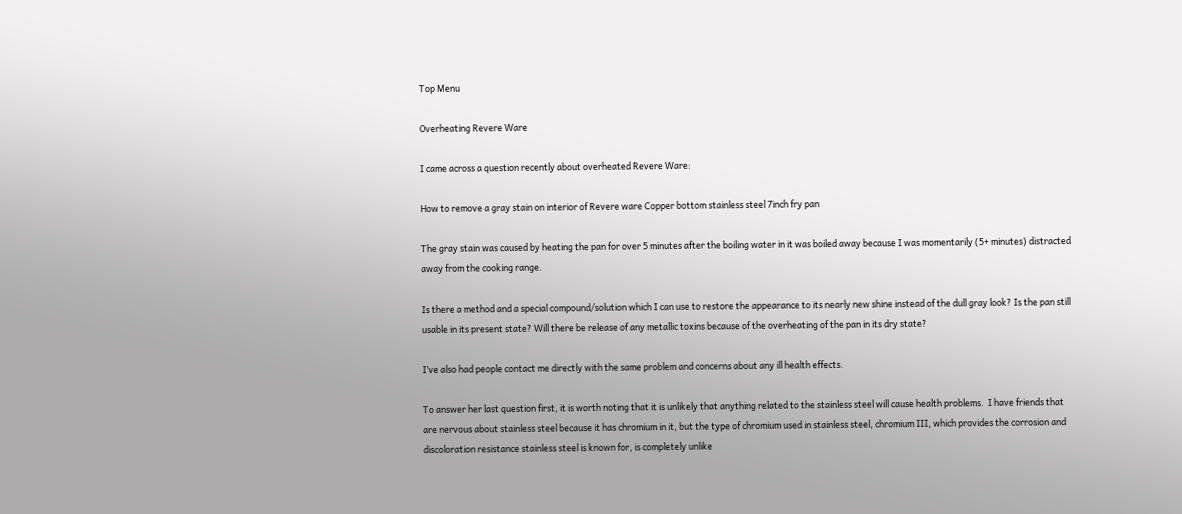Top Menu

Overheating Revere Ware

I came across a question recently about overheated Revere Ware:

How to remove a gray stain on interior of Revere ware Copper bottom stainless steel 7inch fry pan

The gray stain was caused by heating the pan for over 5 minutes after the boiling water in it was boiled away because I was momentarily (5+ minutes) distracted away from the cooking range.

Is there a method and a special compound/solution which I can use to restore the appearance to its nearly new shine instead of the dull gray look? Is the pan still usable in its present state? Will there be release of any metallic toxins because of the overheating of the pan in its dry state?

I’ve also had people contact me directly with the same problem and concerns about any ill health effects.

To answer her last question first, it is worth noting that it is unlikely that anything related to the stainless steel will cause health problems.  I have friends that are nervous about stainless steel because it has chromium in it, but the type of chromium used in stainless steel, chromium III, which provides the corrosion and discoloration resistance stainless steel is known for, is completely unlike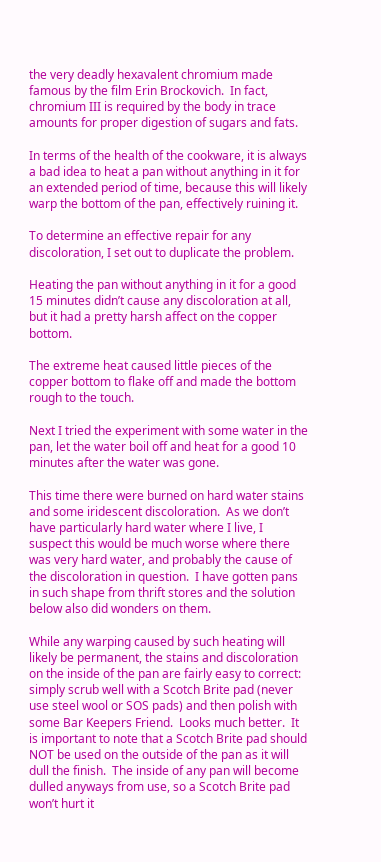the very deadly hexavalent chromium made famous by the film Erin Brockovich.  In fact, chromium III is required by the body in trace amounts for proper digestion of sugars and fats.

In terms of the health of the cookware, it is always a bad idea to heat a pan without anything in it for an extended period of time, because this will likely warp the bottom of the pan, effectively ruining it.

To determine an effective repair for any discoloration, I set out to duplicate the problem.

Heating the pan without anything in it for a good 15 minutes didn’t cause any discoloration at all, but it had a pretty harsh affect on the copper bottom.

The extreme heat caused little pieces of the copper bottom to flake off and made the bottom rough to the touch.

Next I tried the experiment with some water in the pan, let the water boil off and heat for a good 10 minutes after the water was gone.

This time there were burned on hard water stains and some iridescent discoloration.  As we don’t have particularly hard water where I live, I suspect this would be much worse where there was very hard water, and probably the cause of the discoloration in question.  I have gotten pans in such shape from thrift stores and the solution below also did wonders on them.

While any warping caused by such heating will likely be permanent, the stains and discoloration on the inside of the pan are fairly easy to correct:  simply scrub well with a Scotch Brite pad (never use steel wool or SOS pads) and then polish with some Bar Keepers Friend.  Looks much better.  It is important to note that a Scotch Brite pad should NOT be used on the outside of the pan as it will dull the finish.  The inside of any pan will become dulled anyways from use, so a Scotch Brite pad won’t hurt it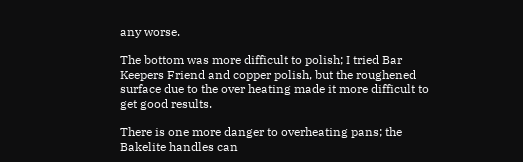any worse.

The bottom was more difficult to polish; I tried Bar Keepers Friend and copper polish, but the roughened surface due to the over heating made it more difficult to get good results.

There is one more danger to overheating pans; the Bakelite handles can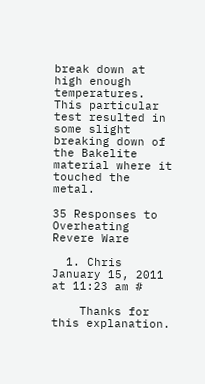break down at high enough temperatures.  This particular test resulted in some slight breaking down of the Bakelite material where it touched the metal.

35 Responses to Overheating Revere Ware

  1. Chris January 15, 2011 at 11:23 am #

    Thanks for this explanation.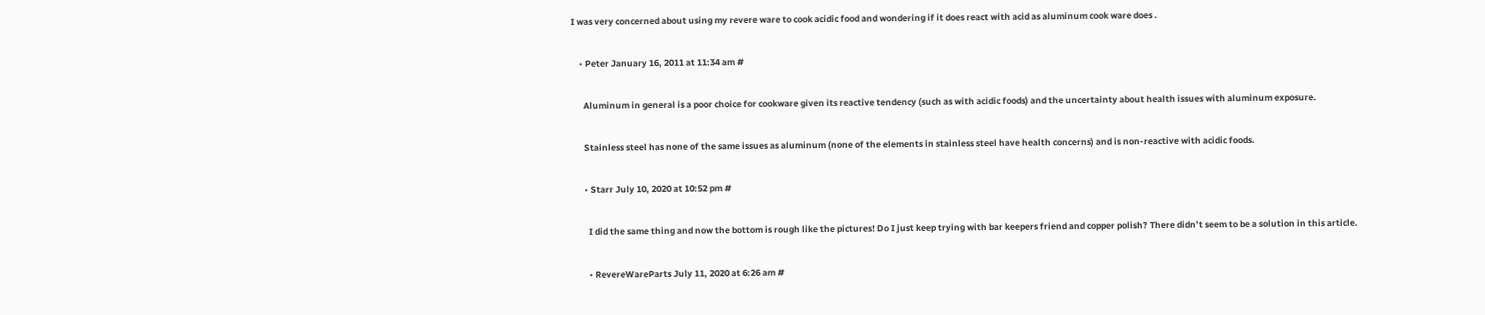I was very concerned about using my revere ware to cook acidic food and wondering if it does react with acid as aluminum cook ware does .

    • Peter January 16, 2011 at 11:34 am #

      Aluminum in general is a poor choice for cookware given its reactive tendency (such as with acidic foods) and the uncertainty about health issues with aluminum exposure.

      Stainless steel has none of the same issues as aluminum (none of the elements in stainless steel have health concerns) and is non-reactive with acidic foods.

      • Starr July 10, 2020 at 10:52 pm #

        I did the same thing and now the bottom is rough like the pictures! Do I just keep trying with bar keepers friend and copper polish? There didn’t seem to be a solution in this article.

        • RevereWareParts July 11, 2020 at 6:26 am #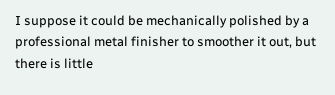I suppose it could be mechanically polished by a professional metal finisher to smoother it out, but there is little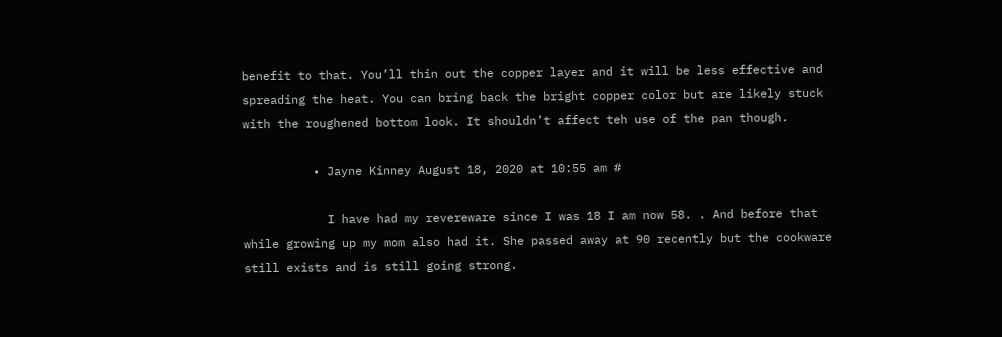benefit to that. You’ll thin out the copper layer and it will be less effective and spreading the heat. You can bring back the bright copper color but are likely stuck with the roughened bottom look. It shouldn’t affect teh use of the pan though.

          • Jayne Kinney August 18, 2020 at 10:55 am #

            I have had my revereware since I was 18 I am now 58. . And before that while growing up my mom also had it. She passed away at 90 recently but the cookware still exists and is still going strong.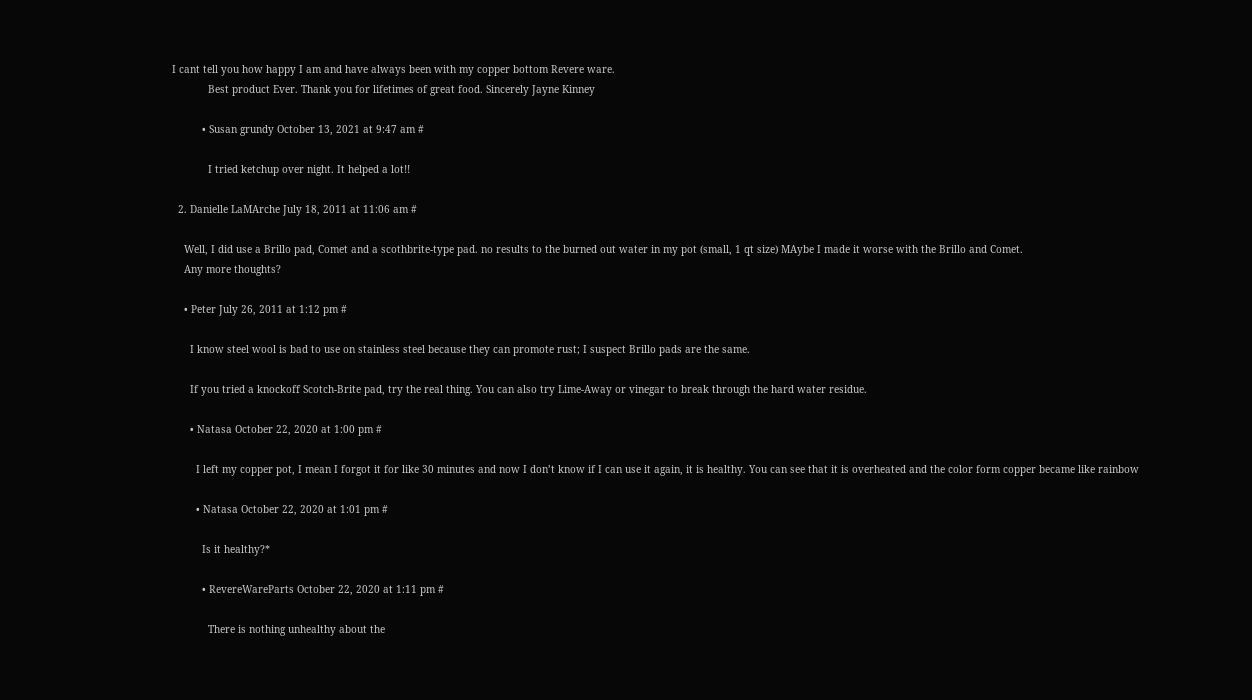I cant tell you how happy I am and have always been with my copper bottom Revere ware.
            Best product Ever. Thank you for lifetimes of great food. Sincerely Jayne Kinney

          • Susan grundy October 13, 2021 at 9:47 am #

            I tried ketchup over night. It helped a lot!!

  2. Danielle LaMArche July 18, 2011 at 11:06 am #

    Well, I did use a Brillo pad, Comet and a scothbrite-type pad. no results to the burned out water in my pot (small, 1 qt size) MAybe I made it worse with the Brillo and Comet.
    Any more thoughts?

    • Peter July 26, 2011 at 1:12 pm #

      I know steel wool is bad to use on stainless steel because they can promote rust; I suspect Brillo pads are the same.

      If you tried a knockoff Scotch-Brite pad, try the real thing. You can also try Lime-Away or vinegar to break through the hard water residue.

      • Natasa October 22, 2020 at 1:00 pm #

        I left my copper pot, I mean I forgot it for like 30 minutes and now I don’t know if I can use it again, it is healthy. You can see that it is overheated and the color form copper became like rainbow

        • Natasa October 22, 2020 at 1:01 pm #

          Is it healthy?*

          • RevereWareParts October 22, 2020 at 1:11 pm #

            There is nothing unhealthy about the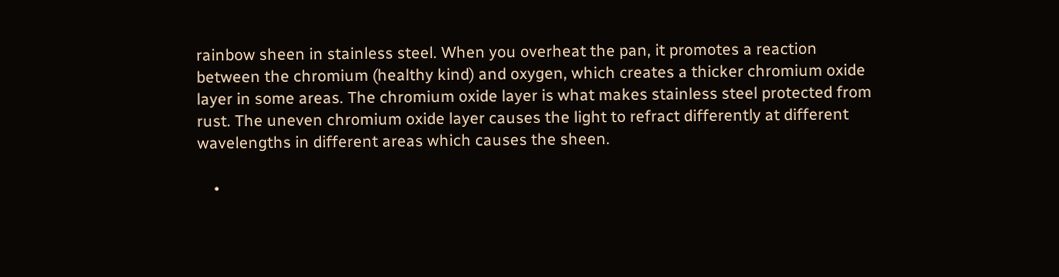rainbow sheen in stainless steel. When you overheat the pan, it promotes a reaction between the chromium (healthy kind) and oxygen, which creates a thicker chromium oxide layer in some areas. The chromium oxide layer is what makes stainless steel protected from rust. The uneven chromium oxide layer causes the light to refract differently at different wavelengths in different areas which causes the sheen.

    •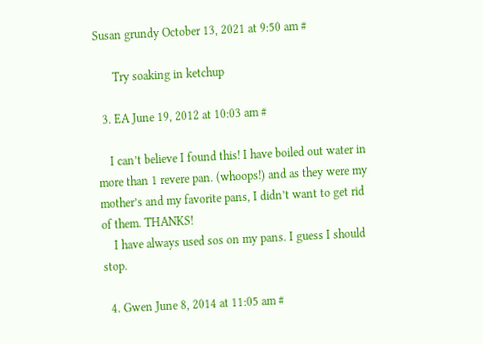Susan grundy October 13, 2021 at 9:50 am #

      Try soaking in ketchup

  3. EA June 19, 2012 at 10:03 am #

    I can’t believe I found this! I have boiled out water in more than 1 revere pan. (whoops!) and as they were my mother’s and my favorite pans, I didn’t want to get rid of them. THANKS!
    I have always used sos on my pans. I guess I should stop.

  4. Gwen June 8, 2014 at 11:05 am #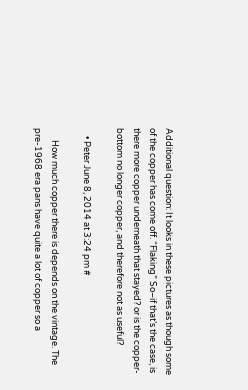Additional question: It looks in these pictures as though some of the copper has come off. “Flaking” So–if that’s the case, is there more copper underneath that stayed? or is the copper-bottom no longer copper, and therefore not as useful?

    • Peter June 8, 2014 at 3:24 pm #

      How much copper there is depends on the vintage. The pre-1968 era pans have quite a lot of copper so a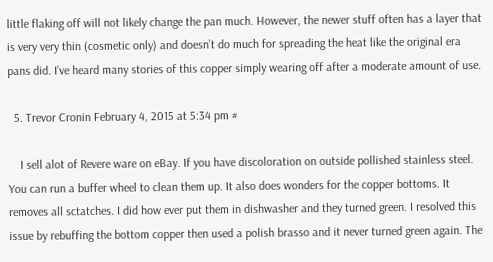little flaking off will not likely change the pan much. However, the newer stuff often has a layer that is very very thin (cosmetic only) and doesn’t do much for spreading the heat like the original era pans did. I’ve heard many stories of this copper simply wearing off after a moderate amount of use.

  5. Trevor Cronin February 4, 2015 at 5:34 pm #

    I sell alot of Revere ware on eBay. If you have discoloration on outside pollished stainless steel. You can run a buffer wheel to clean them up. It also does wonders for the copper bottoms. It removes all sctatches. I did how ever put them in dishwasher and they turned green. I resolved this issue by rebuffing the bottom copper then used a polish brasso and it never turned green again. The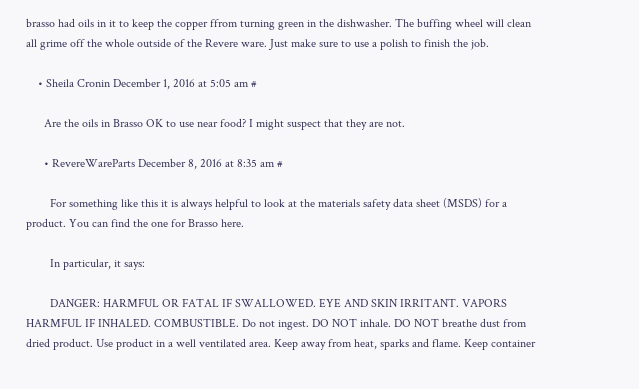brasso had oils in it to keep the copper ffrom turning green in the dishwasher. The buffing wheel will clean all grime off the whole outside of the Revere ware. Just make sure to use a polish to finish the job.

    • Sheila Cronin December 1, 2016 at 5:05 am #

      Are the oils in Brasso OK to use near food? I might suspect that they are not.

      • RevereWareParts December 8, 2016 at 8:35 am #

        For something like this it is always helpful to look at the materials safety data sheet (MSDS) for a product. You can find the one for Brasso here.

        In particular, it says:

        DANGER: HARMFUL OR FATAL IF SWALLOWED. EYE AND SKIN IRRITANT. VAPORS HARMFUL IF INHALED. COMBUSTIBLE. Do not ingest. DO NOT inhale. DO NOT breathe dust from dried product. Use product in a well ventilated area. Keep away from heat, sparks and flame. Keep container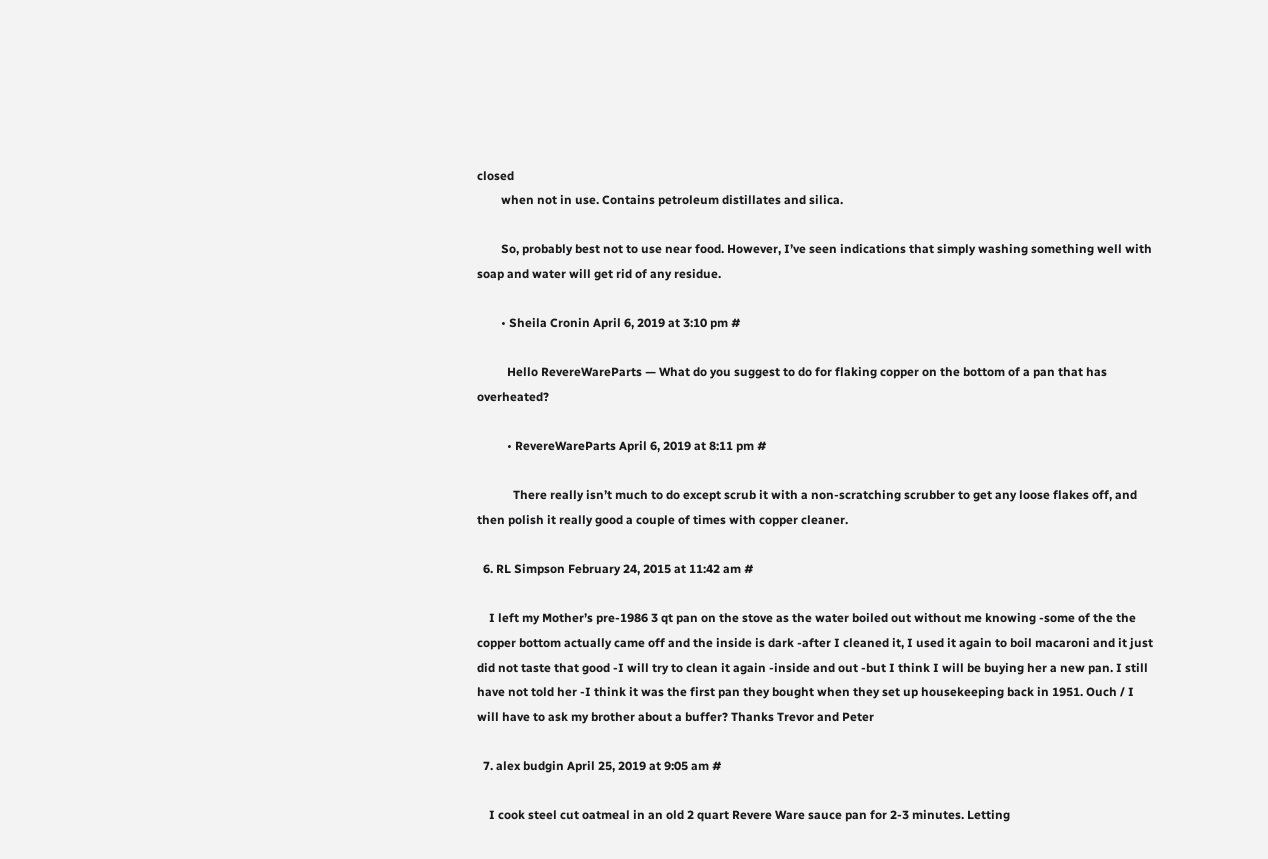closed
        when not in use. Contains petroleum distillates and silica.

        So, probably best not to use near food. However, I’ve seen indications that simply washing something well with soap and water will get rid of any residue.

        • Sheila Cronin April 6, 2019 at 3:10 pm #

          Hello RevereWareParts — What do you suggest to do for flaking copper on the bottom of a pan that has overheated?

          • RevereWareParts April 6, 2019 at 8:11 pm #

            There really isn’t much to do except scrub it with a non-scratching scrubber to get any loose flakes off, and then polish it really good a couple of times with copper cleaner.

  6. RL Simpson February 24, 2015 at 11:42 am #

    I left my Mother’s pre-1986 3 qt pan on the stove as the water boiled out without me knowing -some of the the copper bottom actually came off and the inside is dark -after I cleaned it, I used it again to boil macaroni and it just did not taste that good -I will try to clean it again -inside and out -but I think I will be buying her a new pan. I still have not told her -I think it was the first pan they bought when they set up housekeeping back in 1951. Ouch / I will have to ask my brother about a buffer? Thanks Trevor and Peter

  7. alex budgin April 25, 2019 at 9:05 am #

    I cook steel cut oatmeal in an old 2 quart Revere Ware sauce pan for 2-3 minutes. Letting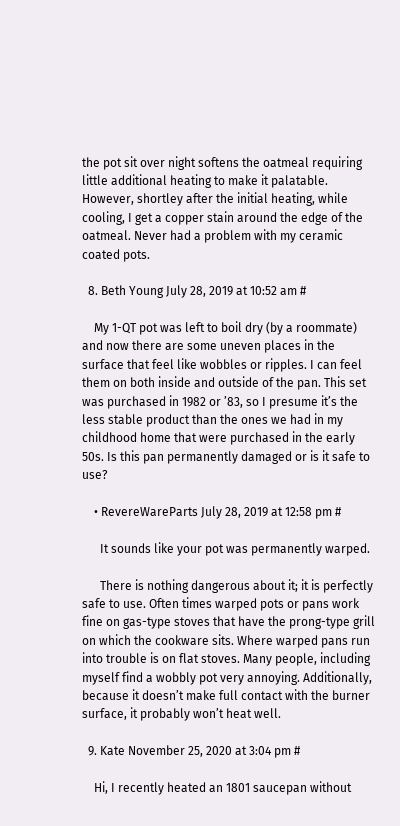the pot sit over night softens the oatmeal requiring little additional heating to make it palatable. However, shortley after the initial heating, while cooling, I get a copper stain around the edge of the oatmeal. Never had a problem with my ceramic coated pots.

  8. Beth Young July 28, 2019 at 10:52 am #

    My 1-QT pot was left to boil dry (by a roommate) and now there are some uneven places in the surface that feel like wobbles or ripples. I can feel them on both inside and outside of the pan. This set was purchased in 1982 or ’83, so I presume it’s the less stable product than the ones we had in my childhood home that were purchased in the early 50s. Is this pan permanently damaged or is it safe to use?

    • RevereWareParts July 28, 2019 at 12:58 pm #

      It sounds like your pot was permanently warped.

      There is nothing dangerous about it; it is perfectly safe to use. Often times warped pots or pans work fine on gas-type stoves that have the prong-type grill on which the cookware sits. Where warped pans run into trouble is on flat stoves. Many people, including myself find a wobbly pot very annoying. Additionally, because it doesn’t make full contact with the burner surface, it probably won’t heat well.

  9. Kate November 25, 2020 at 3:04 pm #

    Hi, I recently heated an 1801 saucepan without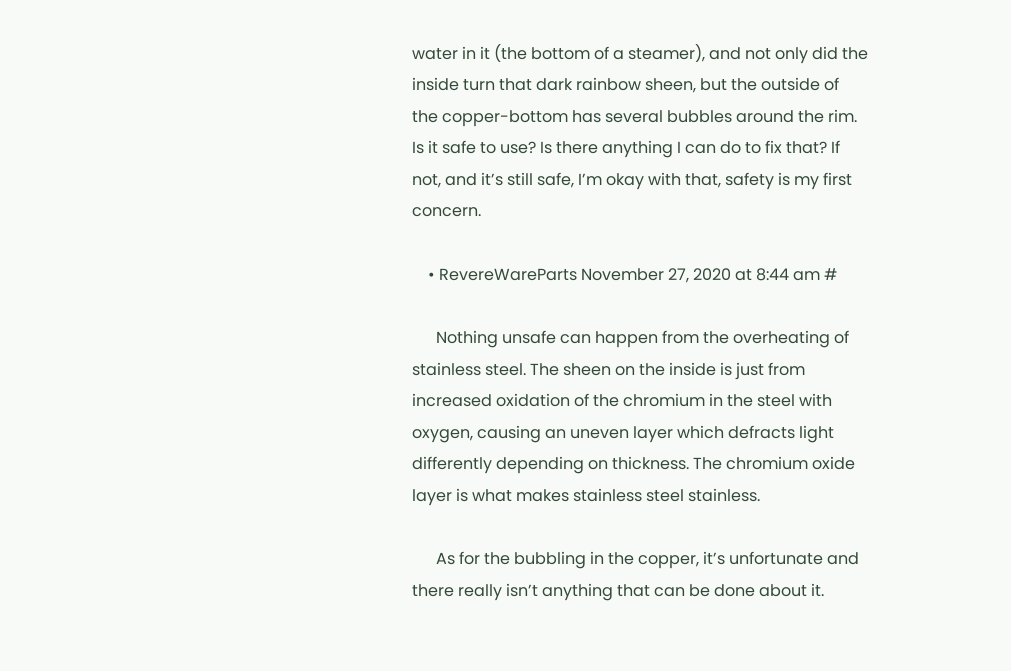water in it (the bottom of a steamer), and not only did the inside turn that dark rainbow sheen, but the outside of the copper-bottom has several bubbles around the rim. Is it safe to use? Is there anything I can do to fix that? If not, and it’s still safe, I’m okay with that, safety is my first concern.

    • RevereWareParts November 27, 2020 at 8:44 am #

      Nothing unsafe can happen from the overheating of stainless steel. The sheen on the inside is just from increased oxidation of the chromium in the steel with oxygen, causing an uneven layer which defracts light differently depending on thickness. The chromium oxide layer is what makes stainless steel stainless.

      As for the bubbling in the copper, it’s unfortunate and there really isn’t anything that can be done about it.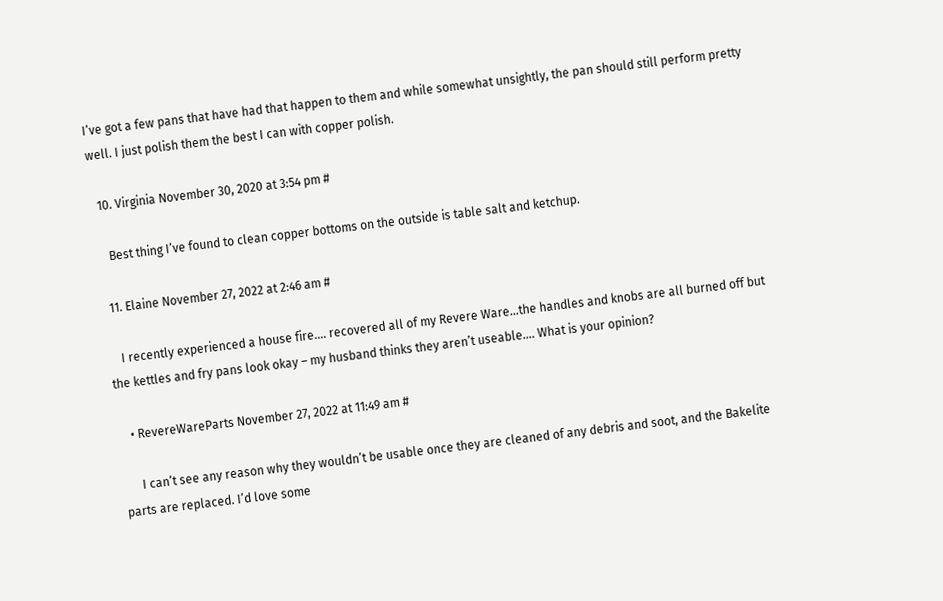I’ve got a few pans that have had that happen to them and while somewhat unsightly, the pan should still perform pretty well. I just polish them the best I can with copper polish.

  10. Virginia November 30, 2020 at 3:54 pm #

    Best thing I’ve found to clean copper bottoms on the outside is table salt and ketchup.

  11. Elaine November 27, 2022 at 2:46 am #

    I recently experienced a house fire…. recovered all of my Revere Ware…the handles and knobs are all burned off but the kettles and fry pans look okay – my husband thinks they aren’t useable…. What is your opinion?

    • RevereWareParts November 27, 2022 at 11:49 am #

      I can’t see any reason why they wouldn’t be usable once they are cleaned of any debris and soot, and the Bakelite parts are replaced. I’d love some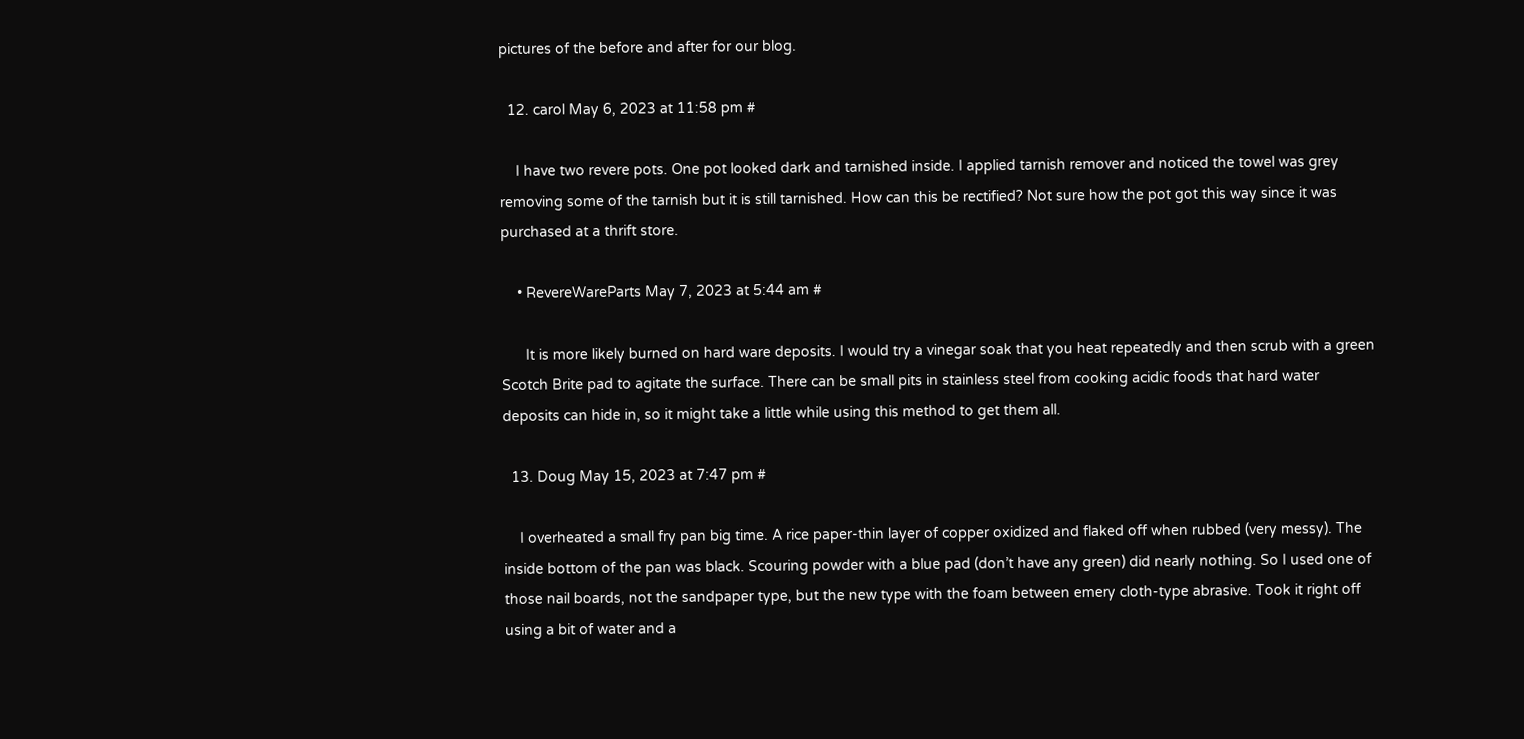pictures of the before and after for our blog.

  12. carol May 6, 2023 at 11:58 pm #

    I have two revere pots. One pot looked dark and tarnished inside. I applied tarnish remover and noticed the towel was grey removing some of the tarnish but it is still tarnished. How can this be rectified? Not sure how the pot got this way since it was purchased at a thrift store.

    • RevereWareParts May 7, 2023 at 5:44 am #

      It is more likely burned on hard ware deposits. I would try a vinegar soak that you heat repeatedly and then scrub with a green Scotch Brite pad to agitate the surface. There can be small pits in stainless steel from cooking acidic foods that hard water deposits can hide in, so it might take a little while using this method to get them all.

  13. Doug May 15, 2023 at 7:47 pm #

    I overheated a small fry pan big time. A rice paper-thin layer of copper oxidized and flaked off when rubbed (very messy). The inside bottom of the pan was black. Scouring powder with a blue pad (don’t have any green) did nearly nothing. So I used one of those nail boards, not the sandpaper type, but the new type with the foam between emery cloth-type abrasive. Took it right off using a bit of water and a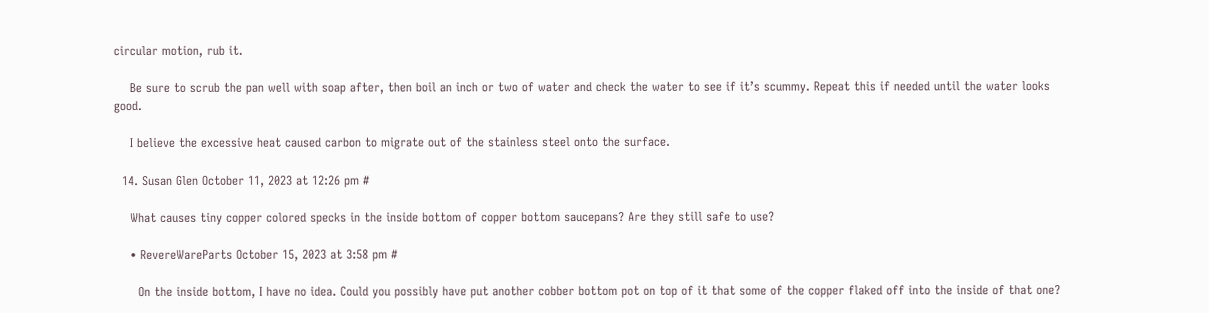circular motion, rub it.

    Be sure to scrub the pan well with soap after, then boil an inch or two of water and check the water to see if it’s scummy. Repeat this if needed until the water looks good.

    I believe the excessive heat caused carbon to migrate out of the stainless steel onto the surface.

  14. Susan Glen October 11, 2023 at 12:26 pm #

    What causes tiny copper colored specks in the inside bottom of copper bottom saucepans? Are they still safe to use?

    • RevereWareParts October 15, 2023 at 3:58 pm #

      On the inside bottom, I have no idea. Could you possibly have put another cobber bottom pot on top of it that some of the copper flaked off into the inside of that one?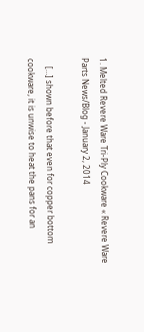1. Melted Revere Ware Tri-Ply Cookware « Revere Ware Parts News/Blog - January 2, 2014

    […] shown before that even for copper bottom cookware, it is unwise to heat the pans for an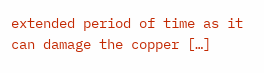extended period of time as it can damage the copper […]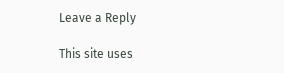Leave a Reply

This site uses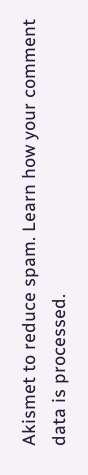Akismet to reduce spam. Learn how your comment data is processed.